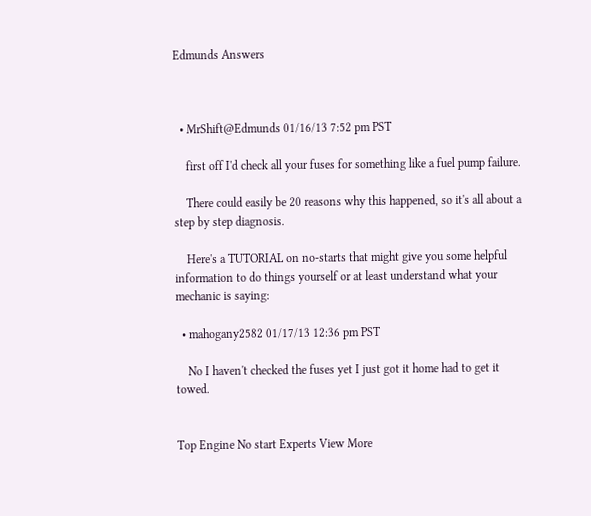Edmunds Answers



  • MrShift@Edmunds 01/16/13 7:52 pm PST

    first off I'd check all your fuses for something like a fuel pump failure.

    There could easily be 20 reasons why this happened, so it's all about a step by step diagnosis.

    Here's a TUTORIAL on no-starts that might give you some helpful information to do things yourself or at least understand what your mechanic is saying:

  • mahogany2582 01/17/13 12:36 pm PST

    No I haven't checked the fuses yet I just got it home had to get it towed.


Top Engine No start Experts View More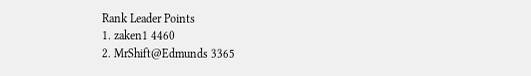Rank Leader Points
1. zaken1 4460
2. MrShift@Edmunds 3365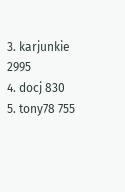3. karjunkie 2995
4. docj 830
5. tony78 755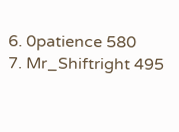6. 0patience 580
7. Mr_Shiftright 495